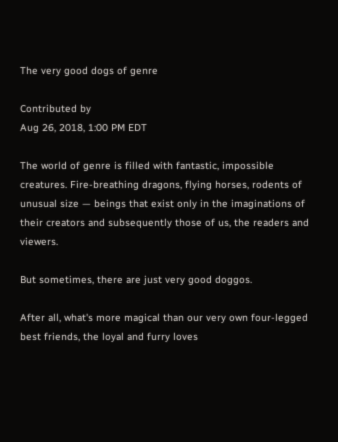The very good dogs of genre

Contributed by
Aug 26, 2018, 1:00 PM EDT

The world of genre is filled with fantastic, impossible creatures. Fire-breathing dragons, flying horses, rodents of unusual size — beings that exist only in the imaginations of their creators and subsequently those of us, the readers and viewers.

But sometimes, there are just very good doggos.

After all, what's more magical than our very own four-legged best friends, the loyal and furry loves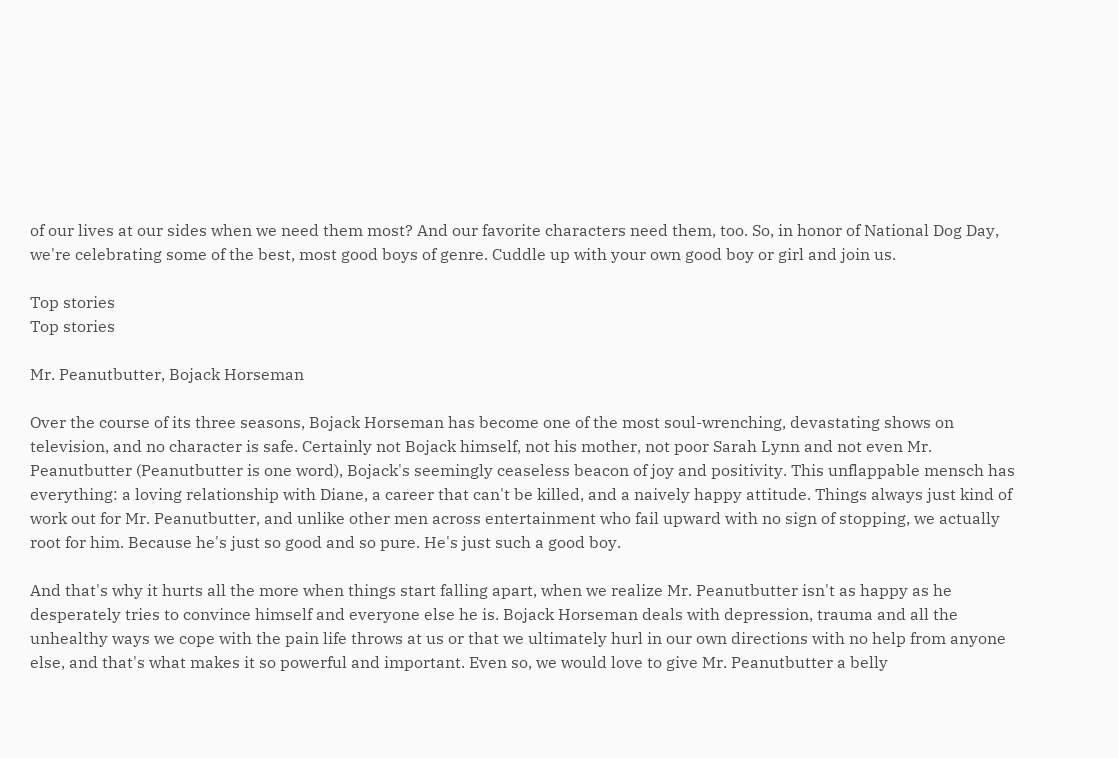of our lives at our sides when we need them most? And our favorite characters need them, too. So, in honor of National Dog Day, we're celebrating some of the best, most good boys of genre. Cuddle up with your own good boy or girl and join us.

Top stories
Top stories

Mr. Peanutbutter, Bojack Horseman

Over the course of its three seasons, Bojack Horseman has become one of the most soul-wrenching, devastating shows on television, and no character is safe. Certainly not Bojack himself, not his mother, not poor Sarah Lynn and not even Mr. Peanutbutter (Peanutbutter is one word), Bojack's seemingly ceaseless beacon of joy and positivity. This unflappable mensch has everything: a loving relationship with Diane, a career that can't be killed, and a naively happy attitude. Things always just kind of work out for Mr. Peanutbutter, and unlike other men across entertainment who fail upward with no sign of stopping, we actually root for him. Because he's just so good and so pure. He's just such a good boy.

And that's why it hurts all the more when things start falling apart, when we realize Mr. Peanutbutter isn't as happy as he desperately tries to convince himself and everyone else he is. Bojack Horseman deals with depression, trauma and all the unhealthy ways we cope with the pain life throws at us or that we ultimately hurl in our own directions with no help from anyone else, and that's what makes it so powerful and important. Even so, we would love to give Mr. Peanutbutter a belly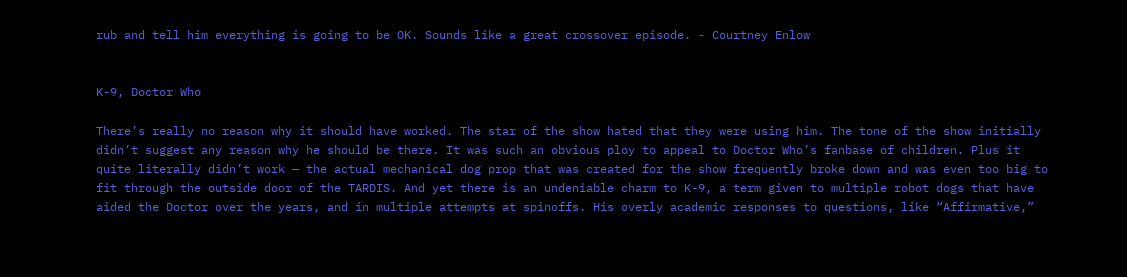rub and tell him everything is going to be OK. Sounds like a great crossover episode. - Courtney Enlow


K-9, Doctor Who

There’s really no reason why it should have worked. The star of the show hated that they were using him. The tone of the show initially didn’t suggest any reason why he should be there. It was such an obvious ploy to appeal to Doctor Who’s fanbase of children. Plus it quite literally didn’t work — the actual mechanical dog prop that was created for the show frequently broke down and was even too big to fit through the outside door of the TARDIS. And yet there is an undeniable charm to K-9, a term given to multiple robot dogs that have aided the Doctor over the years, and in multiple attempts at spinoffs. His overly academic responses to questions, like “Affirmative,”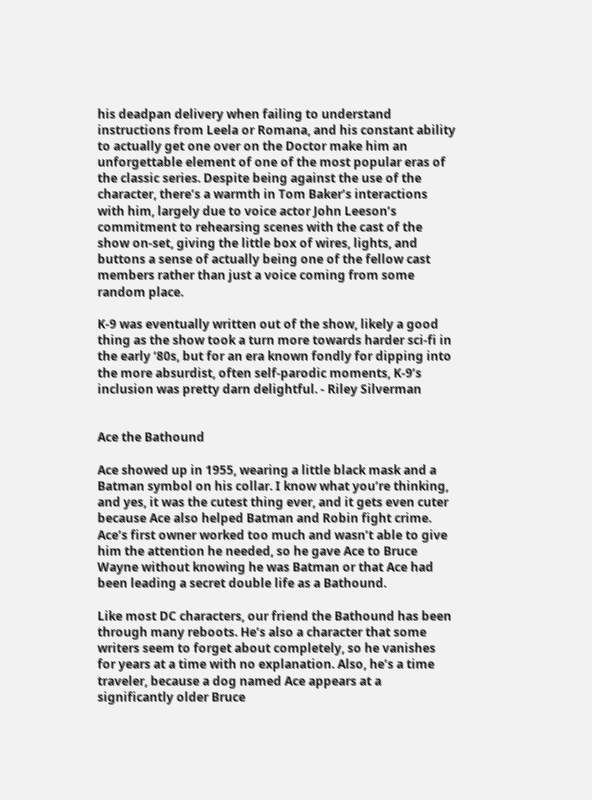his deadpan delivery when failing to understand instructions from Leela or Romana, and his constant ability to actually get one over on the Doctor make him an unforgettable element of one of the most popular eras of the classic series. Despite being against the use of the character, there’s a warmth in Tom Baker’s interactions with him, largely due to voice actor John Leeson’s commitment to rehearsing scenes with the cast of the show on-set, giving the little box of wires, lights, and buttons a sense of actually being one of the fellow cast members rather than just a voice coming from some random place.

K-9 was eventually written out of the show, likely a good thing as the show took a turn more towards harder sci-fi in the early ‘80s, but for an era known fondly for dipping into the more absurdist, often self-parodic moments, K-9’s inclusion was pretty darn delightful. - Riley Silverman


Ace the Bathound

Ace showed up in 1955, wearing a little black mask and a Batman symbol on his collar. I know what you’re thinking, and yes, it was the cutest thing ever, and it gets even cuter because Ace also helped Batman and Robin fight crime. Ace’s first owner worked too much and wasn’t able to give him the attention he needed, so he gave Ace to Bruce Wayne without knowing he was Batman or that Ace had been leading a secret double life as a Bathound.

Like most DC characters, our friend the Bathound has been through many reboots. He’s also a character that some writers seem to forget about completely, so he vanishes for years at a time with no explanation. Also, he’s a time traveler, because a dog named Ace appears at a significantly older Bruce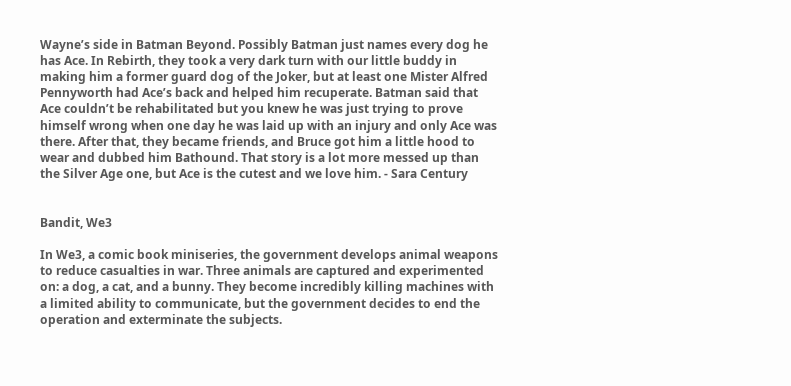Wayne’s side in Batman Beyond. Possibly Batman just names every dog he has Ace. In Rebirth, they took a very dark turn with our little buddy in making him a former guard dog of the Joker, but at least one Mister Alfred Pennyworth had Ace’s back and helped him recuperate. Batman said that Ace couldn’t be rehabilitated but you knew he was just trying to prove himself wrong when one day he was laid up with an injury and only Ace was there. After that, they became friends, and Bruce got him a little hood to wear and dubbed him Bathound. That story is a lot more messed up than the Silver Age one, but Ace is the cutest and we love him. - Sara Century


Bandit, We3

In We3, a comic book miniseries, the government develops animal weapons to reduce casualties in war. Three animals are captured and experimented on: a dog, a cat, and a bunny. They become incredibly killing machines with a limited ability to communicate, but the government decides to end the operation and exterminate the subjects.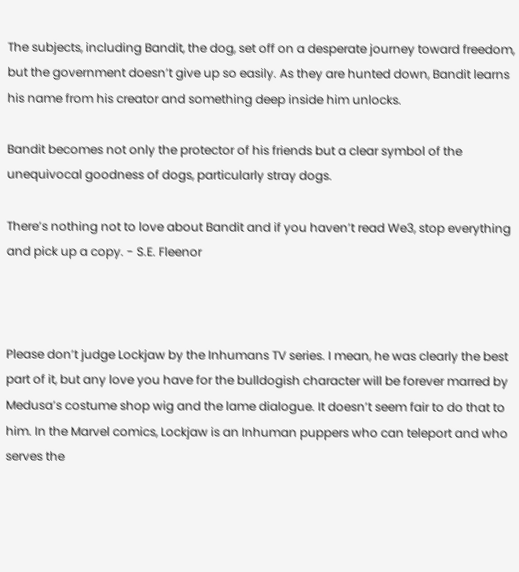The subjects, including Bandit, the dog, set off on a desperate journey toward freedom, but the government doesn’t give up so easily. As they are hunted down, Bandit learns his name from his creator and something deep inside him unlocks.

Bandit becomes not only the protector of his friends but a clear symbol of the unequivocal goodness of dogs, particularly stray dogs.

There’s nothing not to love about Bandit and if you haven’t read We3, stop everything and pick up a copy. - S.E. Fleenor



Please don’t judge Lockjaw by the Inhumans TV series. I mean, he was clearly the best part of it, but any love you have for the bulldogish character will be forever marred by Medusa’s costume shop wig and the lame dialogue. It doesn’t seem fair to do that to him. In the Marvel comics, Lockjaw is an Inhuman puppers who can teleport and who serves the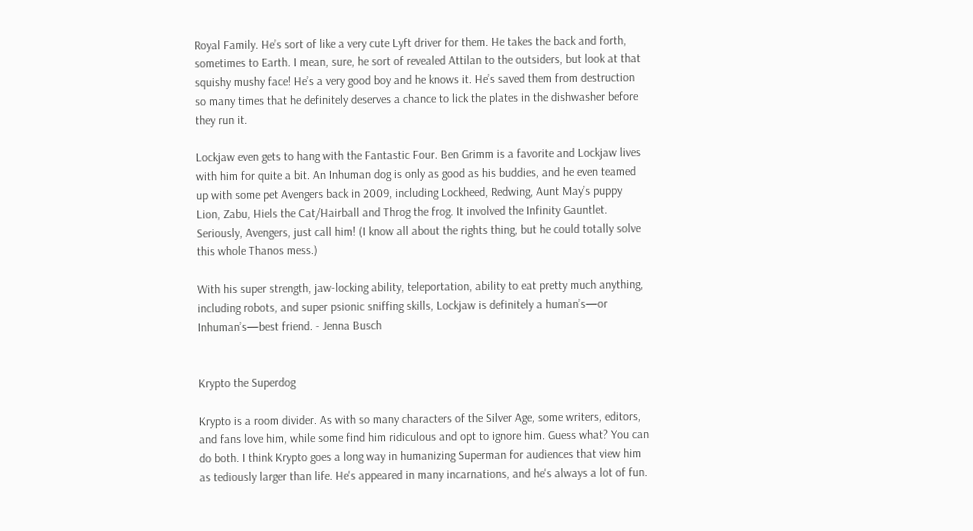Royal Family. He’s sort of like a very cute Lyft driver for them. He takes the back and forth, sometimes to Earth. I mean, sure, he sort of revealed Attilan to the outsiders, but look at that squishy mushy face! He’s a very good boy and he knows it. He’s saved them from destruction so many times that he definitely deserves a chance to lick the plates in the dishwasher before they run it.

Lockjaw even gets to hang with the Fantastic Four. Ben Grimm is a favorite and Lockjaw lives with him for quite a bit. An Inhuman dog is only as good as his buddies, and he even teamed up with some pet Avengers back in 2009, including Lockheed, Redwing, Aunt May’s puppy Lion, Zabu, Hiels the Cat/Hairball and Throg the frog. It involved the Infinity Gauntlet. Seriously, Avengers, just call him! (I know all about the rights thing, but he could totally solve this whole Thanos mess.)

With his super strength, jaw-locking ability, teleportation, ability to eat pretty much anything, including robots, and super psionic sniffing skills, Lockjaw is definitely a human’s—or Inhuman’s—best friend. - Jenna Busch


Krypto the Superdog

Krypto is a room divider. As with so many characters of the Silver Age, some writers, editors, and fans love him, while some find him ridiculous and opt to ignore him. Guess what? You can do both. I think Krypto goes a long way in humanizing Superman for audiences that view him as tediously larger than life. He's appeared in many incarnations, and he's always a lot of fun.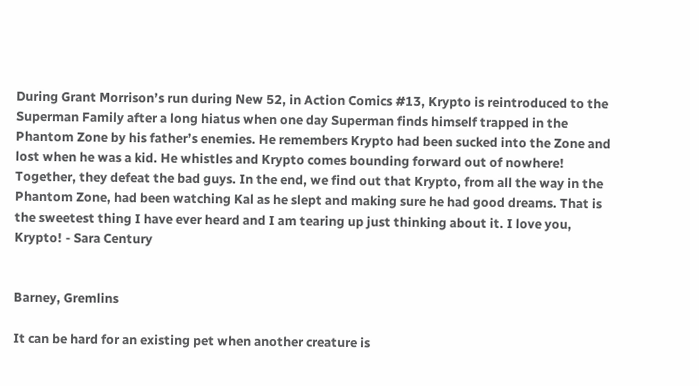During Grant Morrison’s run during New 52, in Action Comics #13, Krypto is reintroduced to the Superman Family after a long hiatus when one day Superman finds himself trapped in the Phantom Zone by his father’s enemies. He remembers Krypto had been sucked into the Zone and lost when he was a kid. He whistles and Krypto comes bounding forward out of nowhere! Together, they defeat the bad guys. In the end, we find out that Krypto, from all the way in the Phantom Zone, had been watching Kal as he slept and making sure he had good dreams. That is the sweetest thing I have ever heard and I am tearing up just thinking about it. I love you, Krypto! - Sara Century


Barney, Gremlins

It can be hard for an existing pet when another creature is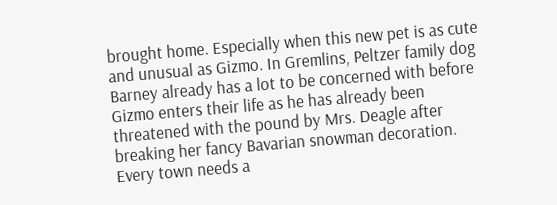brought home. Especially when this new pet is as cute and unusual as Gizmo. In Gremlins, Peltzer family dog Barney already has a lot to be concerned with before Gizmo enters their life as he has already been threatened with the pound by Mrs. Deagle after breaking her fancy Bavarian snowman decoration. Every town needs a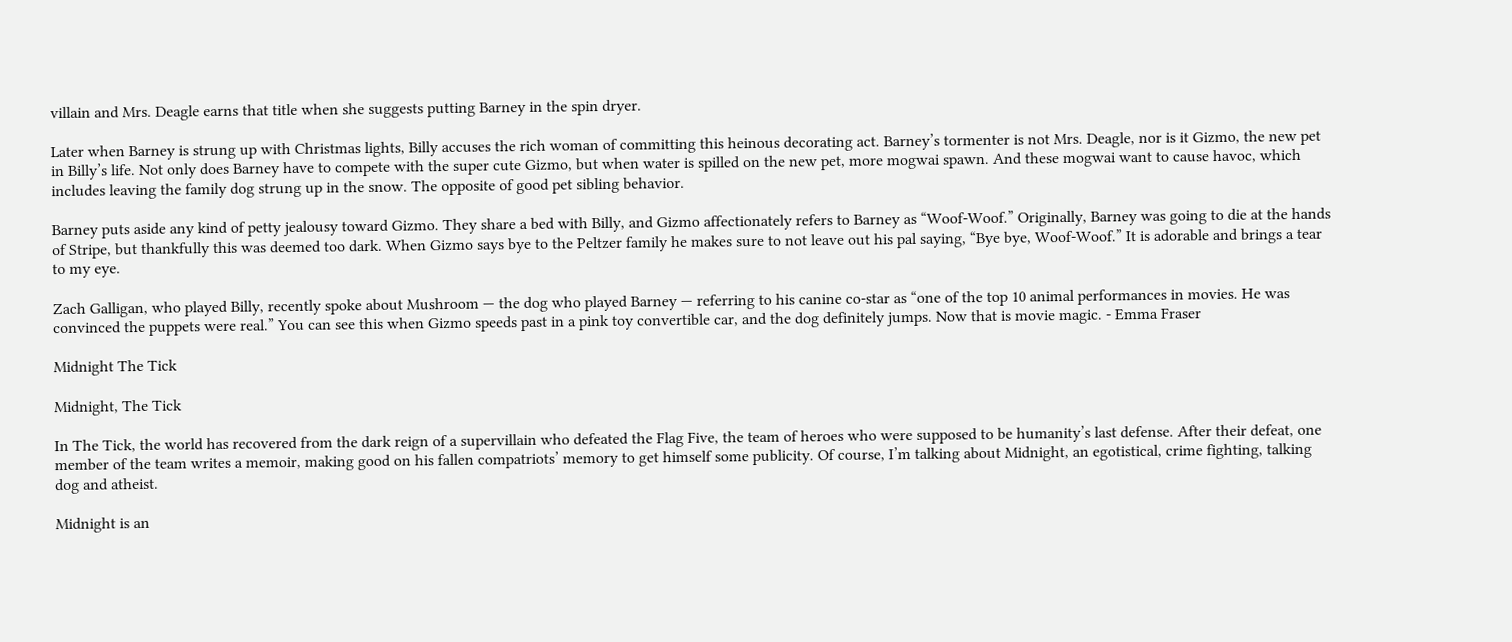villain and Mrs. Deagle earns that title when she suggests putting Barney in the spin dryer.

Later when Barney is strung up with Christmas lights, Billy accuses the rich woman of committing this heinous decorating act. Barney’s tormenter is not Mrs. Deagle, nor is it Gizmo, the new pet in Billy’s life. Not only does Barney have to compete with the super cute Gizmo, but when water is spilled on the new pet, more mogwai spawn. And these mogwai want to cause havoc, which includes leaving the family dog strung up in the snow. The opposite of good pet sibling behavior.

Barney puts aside any kind of petty jealousy toward Gizmo. They share a bed with Billy, and Gizmo affectionately refers to Barney as “Woof-Woof.” Originally, Barney was going to die at the hands of Stripe, but thankfully this was deemed too dark. When Gizmo says bye to the Peltzer family he makes sure to not leave out his pal saying, “Bye bye, Woof-Woof.” It is adorable and brings a tear to my eye.

Zach Galligan, who played Billy, recently spoke about Mushroom — the dog who played Barney — referring to his canine co-star as “one of the top 10 animal performances in movies. He was convinced the puppets were real.” You can see this when Gizmo speeds past in a pink toy convertible car, and the dog definitely jumps. Now that is movie magic. - Emma Fraser

Midnight The Tick

Midnight, The Tick

In The Tick, the world has recovered from the dark reign of a supervillain who defeated the Flag Five, the team of heroes who were supposed to be humanity’s last defense. After their defeat, one member of the team writes a memoir, making good on his fallen compatriots’ memory to get himself some publicity. Of course, I’m talking about Midnight, an egotistical, crime fighting, talking dog and atheist.

Midnight is an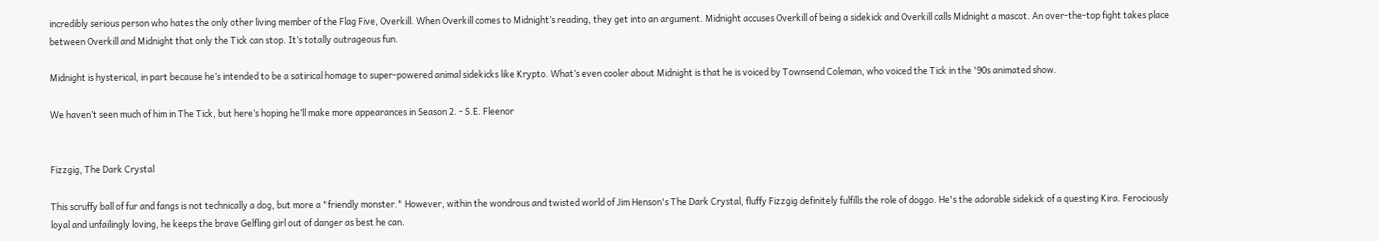incredibly serious person who hates the only other living member of the Flag Five, Overkill. When Overkill comes to Midnight’s reading, they get into an argument. Midnight accuses Overkill of being a sidekick and Overkill calls Midnight a mascot. An over-the-top fight takes place between Overkill and Midnight that only the Tick can stop. It’s totally outrageous fun.

Midnight is hysterical, in part because he’s intended to be a satirical homage to super-powered animal sidekicks like Krypto. What’s even cooler about Midnight is that he is voiced by Townsend Coleman, who voiced the Tick in the '90s animated show.

We haven’t seen much of him in The Tick, but here’s hoping he’ll make more appearances in Season 2. - S.E. Fleenor


Fizzgig, The Dark Crystal

This scruffy ball of fur and fangs is not technically a dog, but more a "friendly monster." However, within the wondrous and twisted world of Jim Henson's The Dark Crystal, fluffy Fizzgig definitely fulfills the role of doggo. He's the adorable sidekick of a questing Kira. Ferociously loyal and unfailingly loving, he keeps the brave Gelfling girl out of danger as best he can.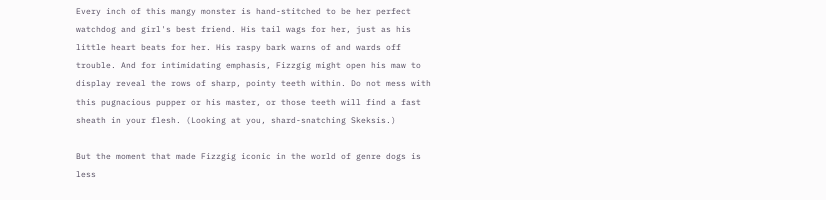Every inch of this mangy monster is hand-stitched to be her perfect watchdog and girl's best friend. His tail wags for her, just as his little heart beats for her. His raspy bark warns of and wards off trouble. And for intimidating emphasis, Fizzgig might open his maw to display reveal the rows of sharp, pointy teeth within. Do not mess with this pugnacious pupper or his master, or those teeth will find a fast sheath in your flesh. (Looking at you, shard-snatching Skeksis.)

But the moment that made Fizzgig iconic in the world of genre dogs is less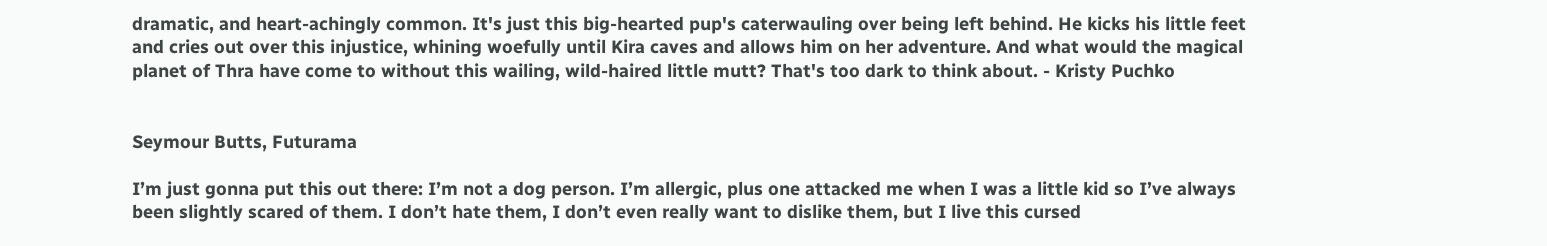dramatic, and heart-achingly common. It's just this big-hearted pup's caterwauling over being left behind. He kicks his little feet and cries out over this injustice, whining woefully until Kira caves and allows him on her adventure. And what would the magical planet of Thra have come to without this wailing, wild-haired little mutt? That's too dark to think about. - Kristy Puchko


Seymour Butts, Futurama

I’m just gonna put this out there: I’m not a dog person. I’m allergic, plus one attacked me when I was a little kid so I’ve always been slightly scared of them. I don’t hate them, I don’t even really want to dislike them, but I live this cursed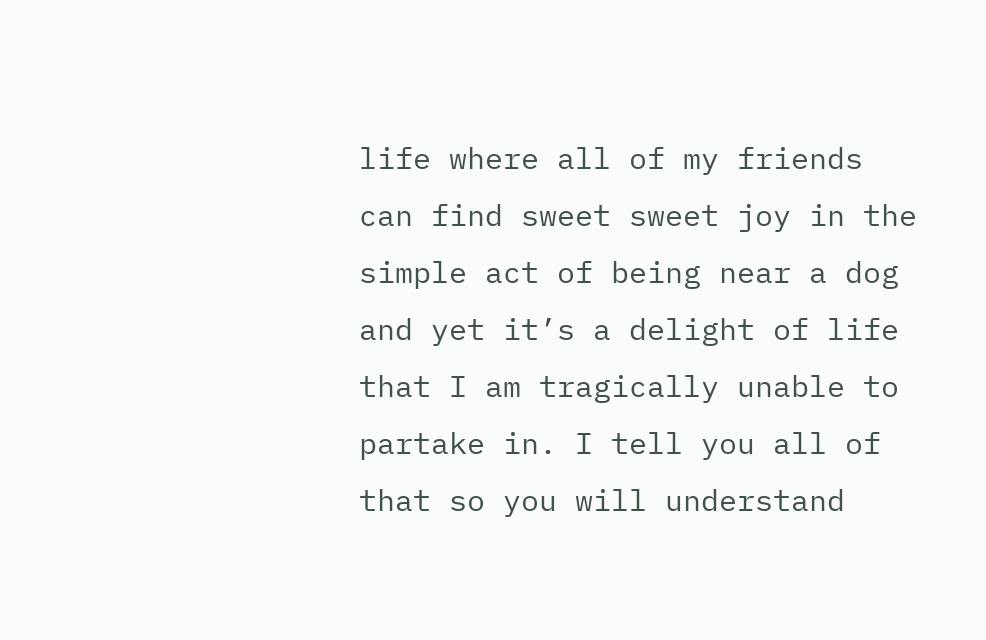life where all of my friends can find sweet sweet joy in the simple act of being near a dog and yet it’s a delight of life that I am tragically unable to partake in. I tell you all of that so you will understand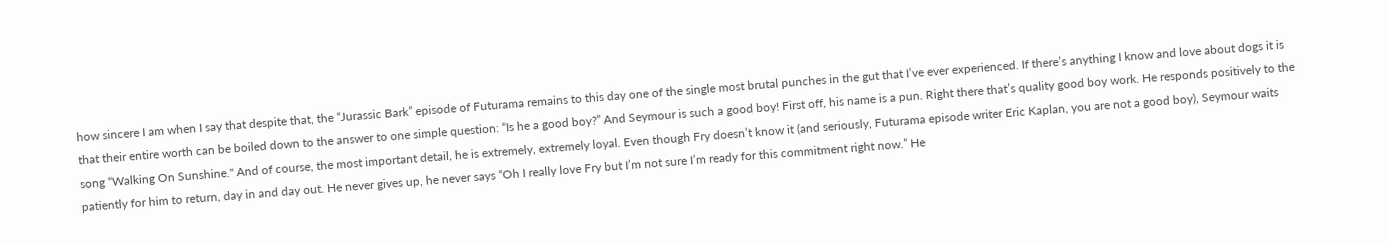how sincere I am when I say that despite that, the “Jurassic Bark” episode of Futurama remains to this day one of the single most brutal punches in the gut that I’ve ever experienced. If there’s anything I know and love about dogs it is that their entire worth can be boiled down to the answer to one simple question: “Is he a good boy?” And Seymour is such a good boy! First off, his name is a pun. Right there that’s quality good boy work. He responds positively to the song “Walking On Sunshine." And of course, the most important detail, he is extremely, extremely loyal. Even though Fry doesn’t know it (and seriously, Futurama episode writer Eric Kaplan, you are not a good boy), Seymour waits patiently for him to return, day in and day out. He never gives up, he never says “Oh I really love Fry but I’m not sure I’m ready for this commitment right now.” He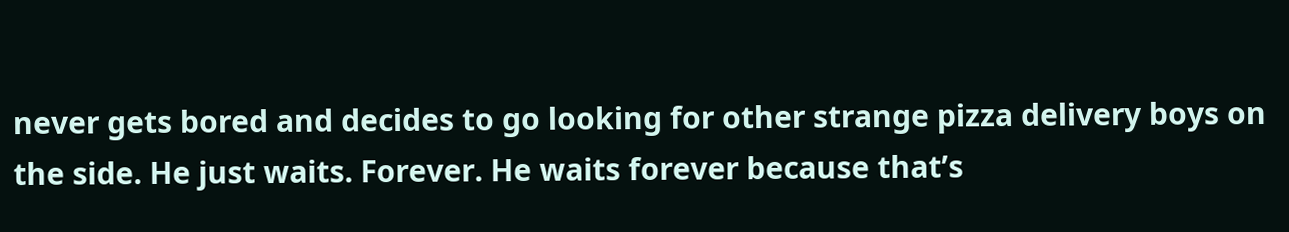never gets bored and decides to go looking for other strange pizza delivery boys on the side. He just waits. Forever. He waits forever because that’s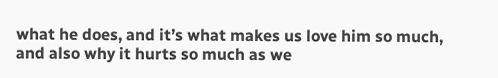what he does, and it’s what makes us love him so much, and also why it hurts so much as we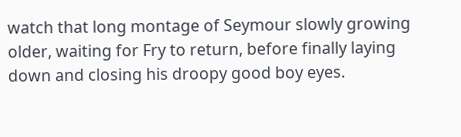watch that long montage of Seymour slowly growing older, waiting for Fry to return, before finally laying down and closing his droopy good boy eyes.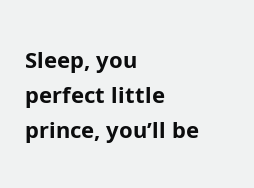Sleep, you perfect little prince, you’ll be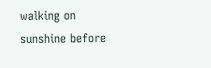walking on sunshine before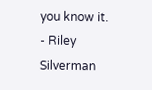you know it. - Riley Silverman